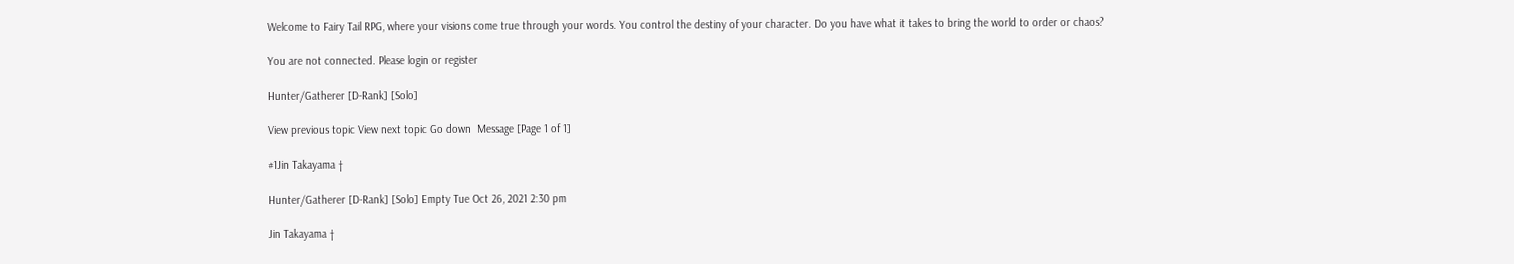Welcome to Fairy Tail RPG, where your visions come true through your words. You control the destiny of your character. Do you have what it takes to bring the world to order or chaos?

You are not connected. Please login or register

Hunter/Gatherer [D-Rank] [Solo]

View previous topic View next topic Go down  Message [Page 1 of 1]

#1Jin Takayama †

Hunter/Gatherer [D-Rank] [Solo] Empty Tue Oct 26, 2021 2:30 pm

Jin Takayama †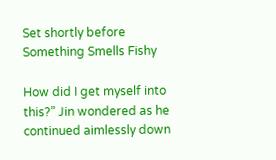Set shortly before Something Smells Fishy

How did I get myself into this?” Jin wondered as he continued aimlessly down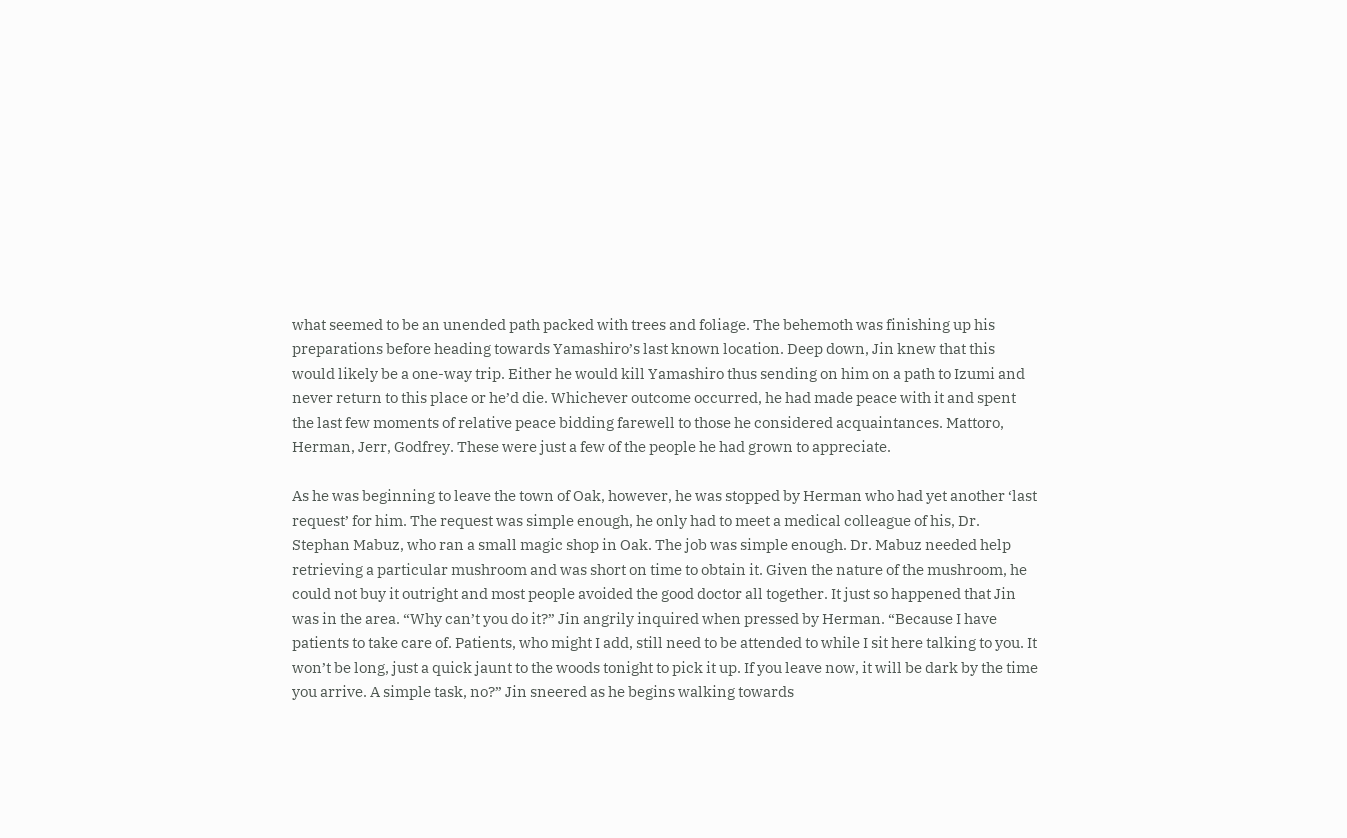what seemed to be an unended path packed with trees and foliage. The behemoth was finishing up his preparations before heading towards Yamashiro’s last known location. Deep down, Jin knew that this would likely be a one-way trip. Either he would kill Yamashiro thus sending on him on a path to Izumi and never return to this place or he’d die. Whichever outcome occurred, he had made peace with it and spent the last few moments of relative peace bidding farewell to those he considered acquaintances. Mattoro, Herman, Jerr, Godfrey. These were just a few of the people he had grown to appreciate.

As he was beginning to leave the town of Oak, however, he was stopped by Herman who had yet another ‘last request’ for him. The request was simple enough, he only had to meet a medical colleague of his, Dr. Stephan Mabuz, who ran a small magic shop in Oak. The job was simple enough. Dr. Mabuz needed help retrieving a particular mushroom and was short on time to obtain it. Given the nature of the mushroom, he could not buy it outright and most people avoided the good doctor all together. It just so happened that Jin was in the area. “Why can’t you do it?” Jin angrily inquired when pressed by Herman. “Because I have patients to take care of. Patients, who might I add, still need to be attended to while I sit here talking to you. It won’t be long, just a quick jaunt to the woods tonight to pick it up. If you leave now, it will be dark by the time you arrive. A simple task, no?” Jin sneered as he begins walking towards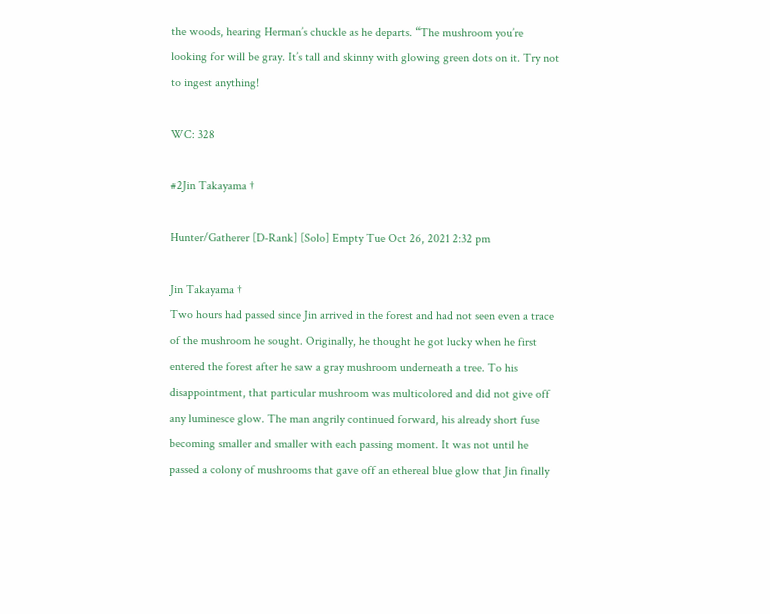the woods, hearing Herman’s chuckle as he departs. “The mushroom you’re looking for will be gray. It’s tall and skinny with glowing green dots on it. Try not to ingest anything!

WC: 328

#2Jin Takayama †

Hunter/Gatherer [D-Rank] [Solo] Empty Tue Oct 26, 2021 2:32 pm

Jin Takayama †
Two hours had passed since Jin arrived in the forest and had not seen even a trace of the mushroom he sought. Originally, he thought he got lucky when he first entered the forest after he saw a gray mushroom underneath a tree. To his disappointment, that particular mushroom was multicolored and did not give off any luminesce glow. The man angrily continued forward, his already short fuse becoming smaller and smaller with each passing moment. It was not until he passed a colony of mushrooms that gave off an ethereal blue glow that Jin finally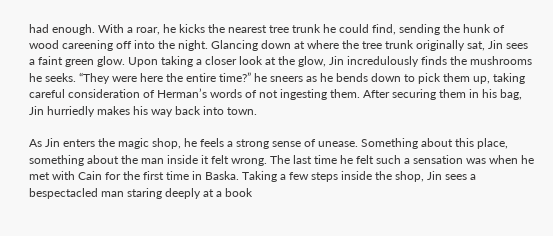had enough. With a roar, he kicks the nearest tree trunk he could find, sending the hunk of wood careening off into the night. Glancing down at where the tree trunk originally sat, Jin sees a faint green glow. Upon taking a closer look at the glow, Jin incredulously finds the mushrooms he seeks. “They were here the entire time?” he sneers as he bends down to pick them up, taking careful consideration of Herman’s words of not ingesting them. After securing them in his bag, Jin hurriedly makes his way back into town.

As Jin enters the magic shop, he feels a strong sense of unease. Something about this place, something about the man inside it felt wrong. The last time he felt such a sensation was when he met with Cain for the first time in Baska. Taking a few steps inside the shop, Jin sees a bespectacled man staring deeply at a book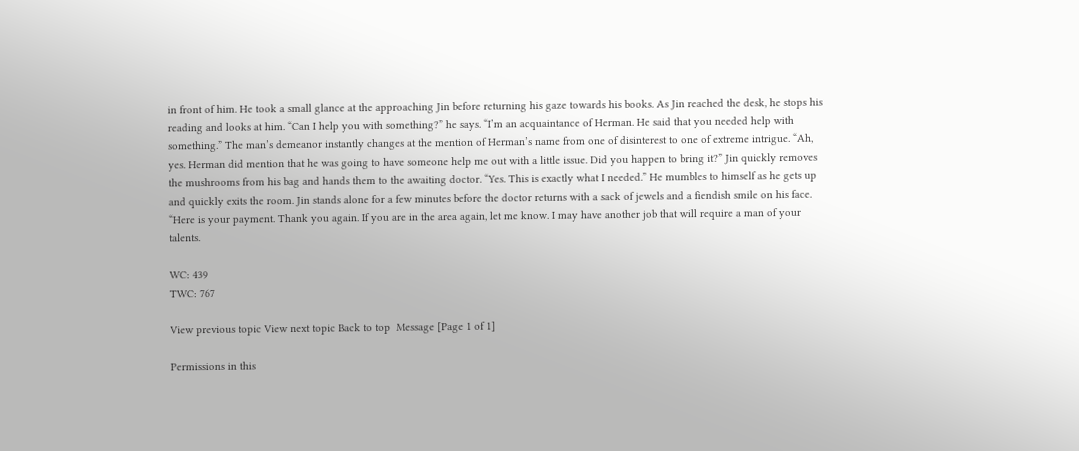in front of him. He took a small glance at the approaching Jin before returning his gaze towards his books. As Jin reached the desk, he stops his reading and looks at him. “Can I help you with something?” he says. “I’m an acquaintance of Herman. He said that you needed help with something.” The man’s demeanor instantly changes at the mention of Herman’s name from one of disinterest to one of extreme intrigue. “Ah, yes. Herman did mention that he was going to have someone help me out with a little issue. Did you happen to bring it?” Jin quickly removes the mushrooms from his bag and hands them to the awaiting doctor. “Yes. This is exactly what I needed.” He mumbles to himself as he gets up and quickly exits the room. Jin stands alone for a few minutes before the doctor returns with a sack of jewels and a fiendish smile on his face. “Here is your payment. Thank you again. If you are in the area again, let me know. I may have another job that will require a man of your talents.

WC: 439
TWC: 767

View previous topic View next topic Back to top  Message [Page 1 of 1]

Permissions in this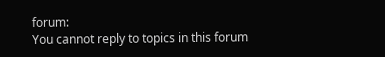forum:
You cannot reply to topics in this forum